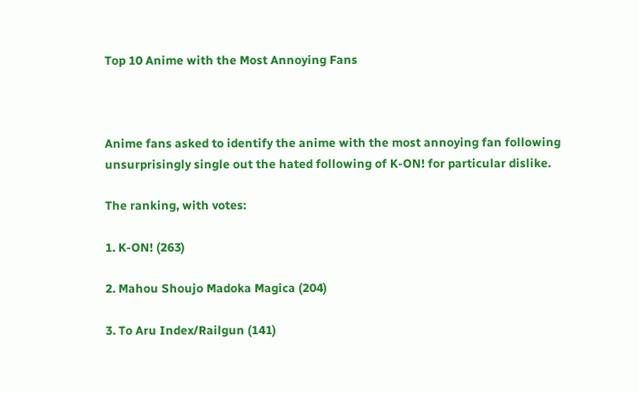Top 10 Anime with the Most Annoying Fans



Anime fans asked to identify the anime with the most annoying fan following unsurprisingly single out the hated following of K-ON! for particular dislike.

The ranking, with votes:

1. K-ON! (263)

2. Mahou Shoujo Madoka Magica (204)

3. To Aru Index/Railgun (141)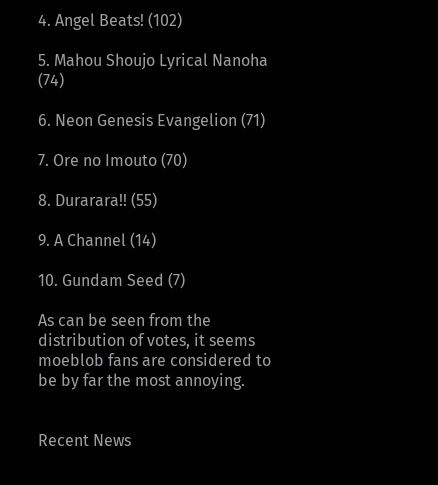4. Angel Beats! (102)

5. Mahou Shoujo Lyrical Nanoha (74)

6. Neon Genesis Evangelion (71)

7. Ore no Imouto (70)

8. Durarara!! (55)

9. A Channel (14)

10. Gundam Seed (7)

As can be seen from the distribution of votes, it seems moeblob fans are considered to be by far the most annoying.


Recent News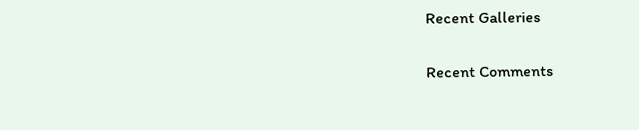Recent Galleries

Recent Comments